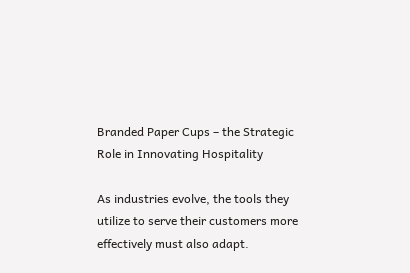Branded Paper Cups – the Strategic Role in Innovating Hospitality

As industries evolve, the tools they utilize to serve their customers more effectively must also adapt.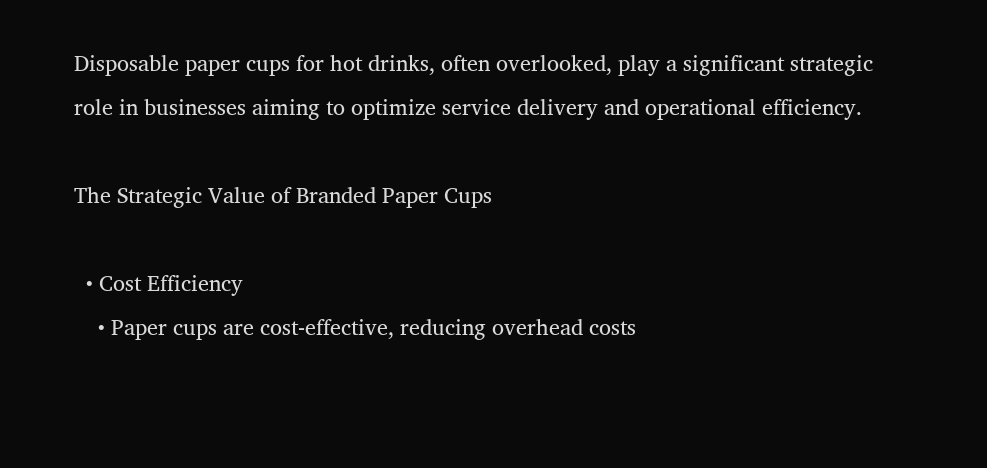Disposable paper cups for hot drinks, often overlooked, play a significant strategic role in businesses aiming to optimize service delivery and operational efficiency.

The Strategic Value of Branded Paper Cups

  • Cost Efficiency
    • Paper cups are cost-effective, reducing overhead costs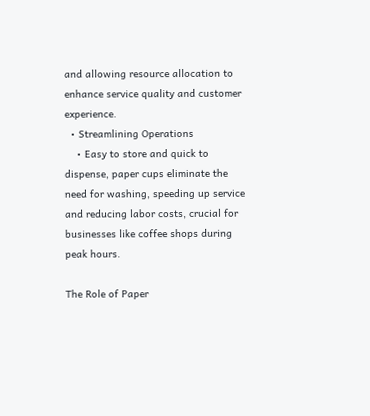and allowing resource allocation to enhance service quality and customer experience.
  • Streamlining Operations
    • Easy to store and quick to dispense, paper cups eliminate the need for washing, speeding up service and reducing labor costs, crucial for businesses like coffee shops during peak hours.

The Role of Paper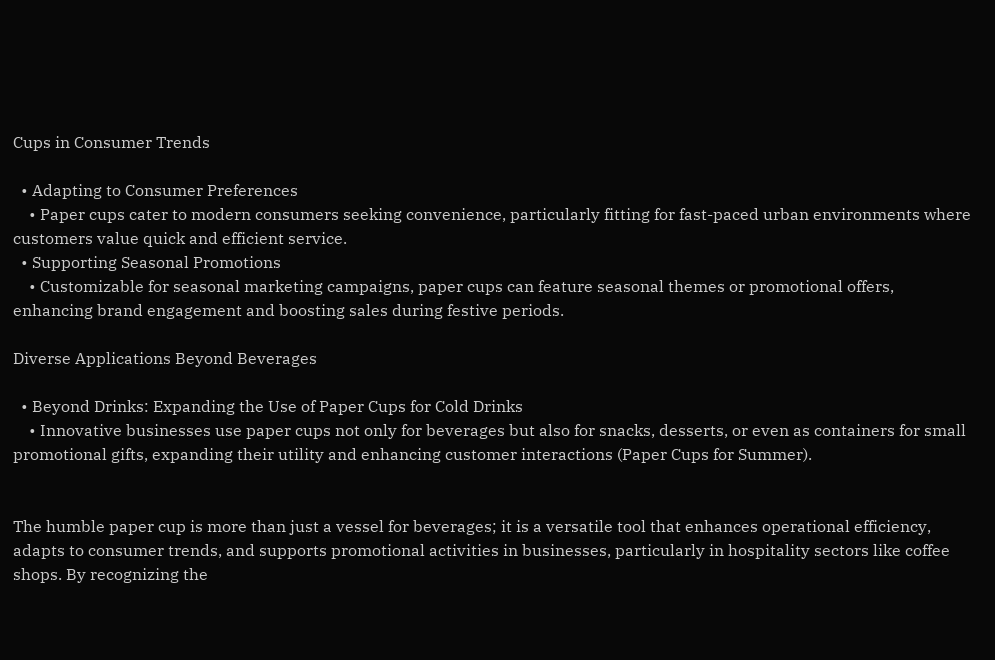Cups in Consumer Trends

  • Adapting to Consumer Preferences
    • Paper cups cater to modern consumers seeking convenience, particularly fitting for fast-paced urban environments where customers value quick and efficient service.
  • Supporting Seasonal Promotions
    • Customizable for seasonal marketing campaigns, paper cups can feature seasonal themes or promotional offers, enhancing brand engagement and boosting sales during festive periods.

Diverse Applications Beyond Beverages

  • Beyond Drinks: Expanding the Use of Paper Cups for Cold Drinks
    • Innovative businesses use paper cups not only for beverages but also for snacks, desserts, or even as containers for small promotional gifts, expanding their utility and enhancing customer interactions (Paper Cups for Summer).


The humble paper cup is more than just a vessel for beverages; it is a versatile tool that enhances operational efficiency, adapts to consumer trends, and supports promotional activities in businesses, particularly in hospitality sectors like coffee shops. By recognizing the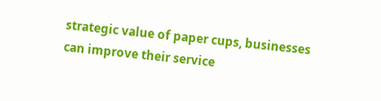strategic value of paper cups, businesses can improve their service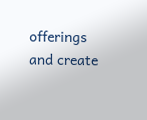offerings and create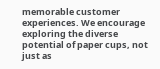memorable customer experiences. We encourage exploring the diverse potential of paper cups, not just as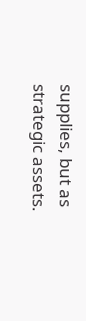supplies, but as strategic assets.